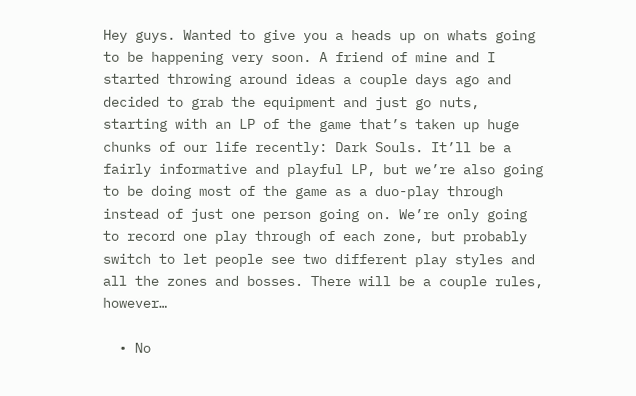Hey guys. Wanted to give you a heads up on whats going to be happening very soon. A friend of mine and I started throwing around ideas a couple days ago and decided to grab the equipment and just go nuts, starting with an LP of the game that’s taken up huge chunks of our life recently: Dark Souls. It’ll be a fairly informative and playful LP, but we’re also going to be doing most of the game as a duo-play through instead of just one person going on. We’re only going to record one play through of each zone, but probably switch to let people see two different play styles and all the zones and bosses. There will be a couple rules, however…

  • No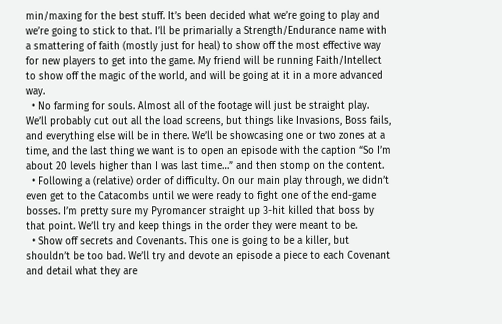min/maxing for the best stuff. It’s been decided what we’re going to play and we’re going to stick to that. I’ll be primarially a Strength/Endurance name with a smattering of faith (mostly just for heal) to show off the most effective way for new players to get into the game. My friend will be running Faith/Intellect to show off the magic of the world, and will be going at it in a more advanced way.
  • No farming for souls. Almost all of the footage will just be straight play. We’ll probably cut out all the load screens, but things like Invasions, Boss fails, and everything else will be in there. We’ll be showcasing one or two zones at a time, and the last thing we want is to open an episode with the caption “So I’m about 20 levels higher than I was last time…” and then stomp on the content.
  • Following a (relative) order of difficulty. On our main play through, we didn’t even get to the Catacombs until we were ready to fight one of the end-game bosses. I’m pretty sure my Pyromancer straight up 3-hit killed that boss by that point. We’ll try and keep things in the order they were meant to be.
  • Show off secrets and Covenants. This one is going to be a killer, but shouldn’t be too bad. We’ll try and devote an episode a piece to each Covenant and detail what they are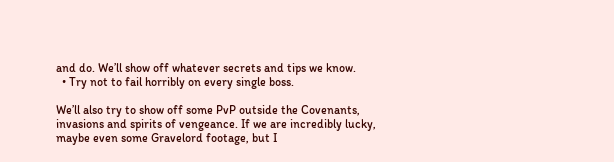and do. We’ll show off whatever secrets and tips we know.
  • Try not to fail horribly on every single boss.

We’ll also try to show off some PvP outside the Covenants, invasions and spirits of vengeance. If we are incredibly lucky, maybe even some Gravelord footage, but I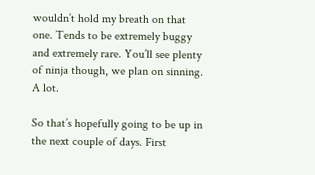wouldn’t hold my breath on that one. Tends to be extremely buggy and extremely rare. You’ll see plenty of ninja though, we plan on sinning. A lot.

So that’s hopefully going to be up in the next couple of days. First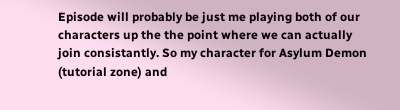Episode will probably be just me playing both of our characters up the the point where we can actually join consistantly. So my character for Asylum Demon (tutorial zone) and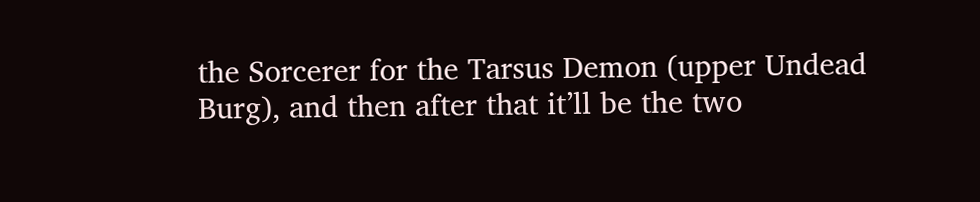the Sorcerer for the Tarsus Demon (upper Undead Burg), and then after that it’ll be the two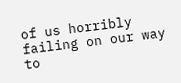of us horribly failing on our way to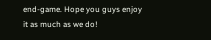end-game. Hope you guys enjoy it as much as we do!